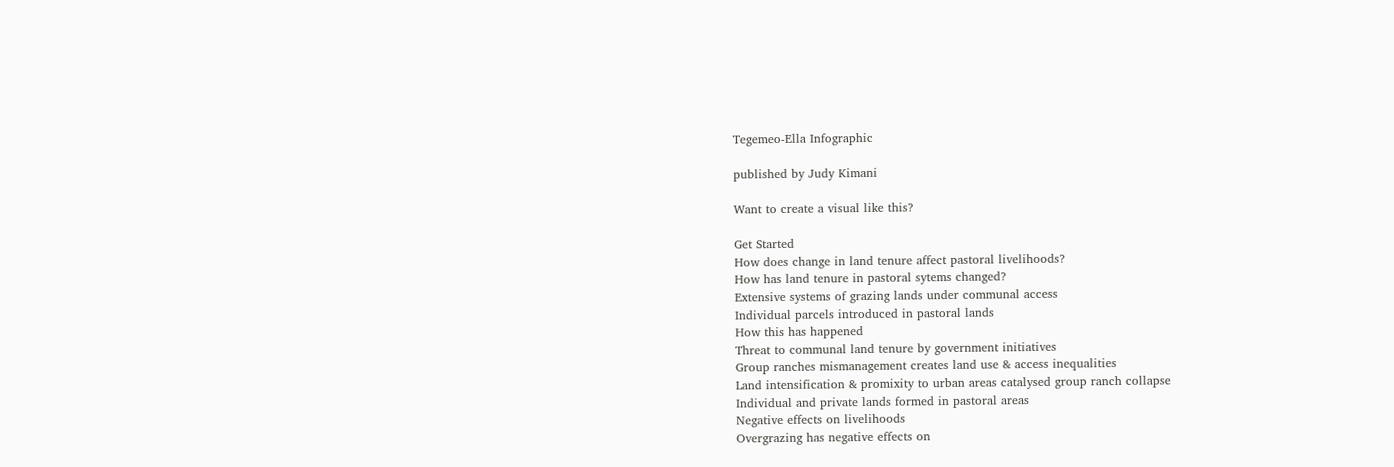Tegemeo-Ella Infographic

published by Judy Kimani

Want to create a visual like this?

Get Started
How does change in land tenure affect pastoral livelihoods?
How has land tenure in pastoral sytems changed?
Extensive systems of grazing lands under communal access
Individual parcels introduced in pastoral lands
How this has happened
Threat to communal land tenure by government initiatives
Group ranches mismanagement creates land use & access inequalities
Land intensification & promixity to urban areas catalysed group ranch collapse
Individual and private lands formed in pastoral areas
Negative effects on livelihoods
Overgrazing has negative effects on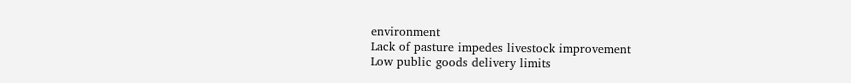environment
Lack of pasture impedes livestock improvement
Low public goods delivery limits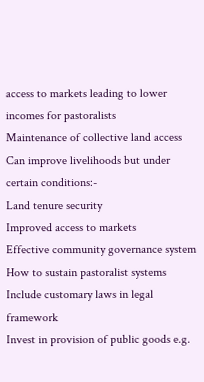access to markets leading to lower incomes for pastoralists
Maintenance of collective land access
Can improve livelihoods but under certain conditions:-
Land tenure security
Improved access to markets
Effective community governance system
How to sustain pastoralist systems
Include customary laws in legal framework
Invest in provision of public goods e.g.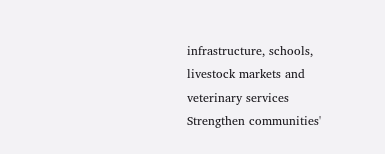infrastructure, schools, livestock markets and veterinary services
Strengthen communities'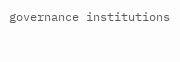governance institutions